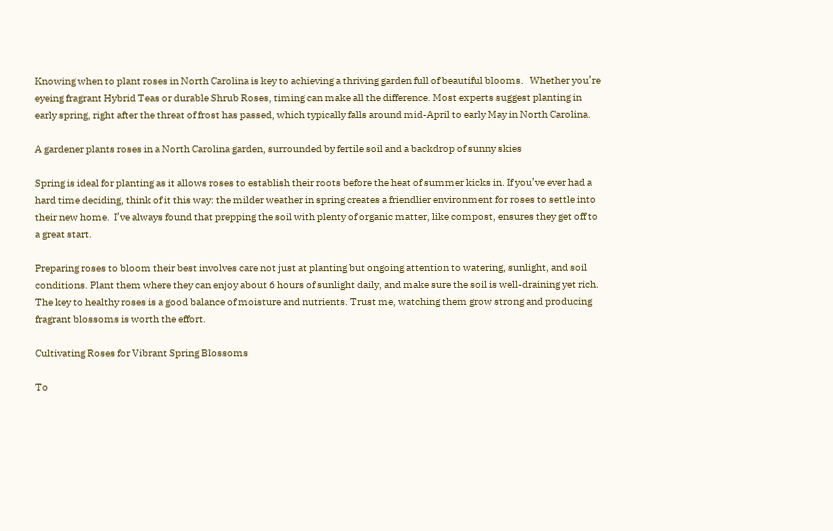Knowing when to plant roses in North Carolina is key to achieving a thriving garden full of beautiful blooms.   Whether you’re eyeing fragrant Hybrid Teas or durable Shrub Roses, timing can make all the difference. Most experts suggest planting in early spring, right after the threat of frost has passed, which typically falls around mid-April to early May in North Carolina.

A gardener plants roses in a North Carolina garden, surrounded by fertile soil and a backdrop of sunny skies

Spring is ideal for planting as it allows roses to establish their roots before the heat of summer kicks in. If you’ve ever had a hard time deciding, think of it this way: the milder weather in spring creates a friendlier environment for roses to settle into their new home.  I’ve always found that prepping the soil with plenty of organic matter, like compost, ensures they get off to a great start.

Preparing roses to bloom their best involves care not just at planting but ongoing attention to watering, sunlight, and soil conditions. Plant them where they can enjoy about 6 hours of sunlight daily, and make sure the soil is well-draining yet rich. The key to healthy roses is a good balance of moisture and nutrients. Trust me, watching them grow strong and producing fragrant blossoms is worth the effort.

Cultivating Roses for Vibrant Spring Blossoms

To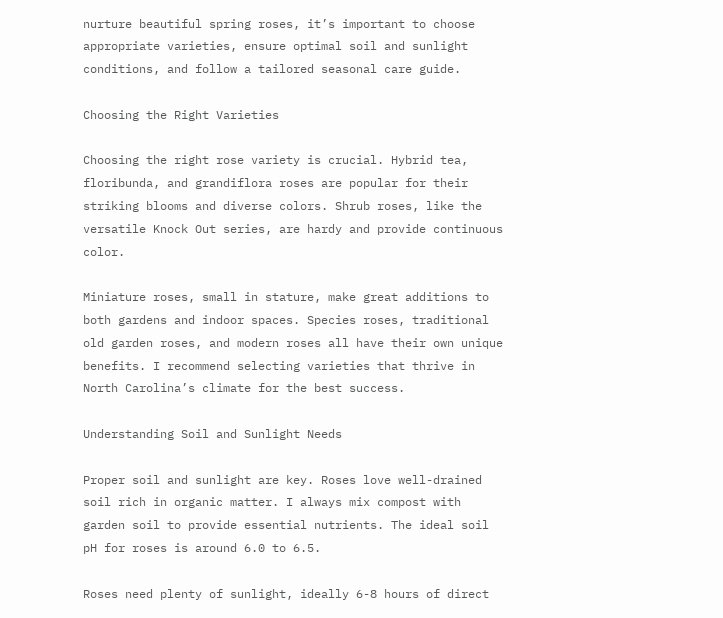nurture beautiful spring roses, it’s important to choose appropriate varieties, ensure optimal soil and sunlight conditions, and follow a tailored seasonal care guide.

Choosing the Right Varieties

Choosing the right rose variety is crucial. Hybrid tea, floribunda, and grandiflora roses are popular for their striking blooms and diverse colors. Shrub roses, like the versatile Knock Out series, are hardy and provide continuous color.

Miniature roses, small in stature, make great additions to both gardens and indoor spaces. Species roses, traditional old garden roses, and modern roses all have their own unique benefits. I recommend selecting varieties that thrive in North Carolina’s climate for the best success.

Understanding Soil and Sunlight Needs

Proper soil and sunlight are key. Roses love well-drained soil rich in organic matter. I always mix compost with garden soil to provide essential nutrients. The ideal soil pH for roses is around 6.0 to 6.5.

Roses need plenty of sunlight, ideally 6-8 hours of direct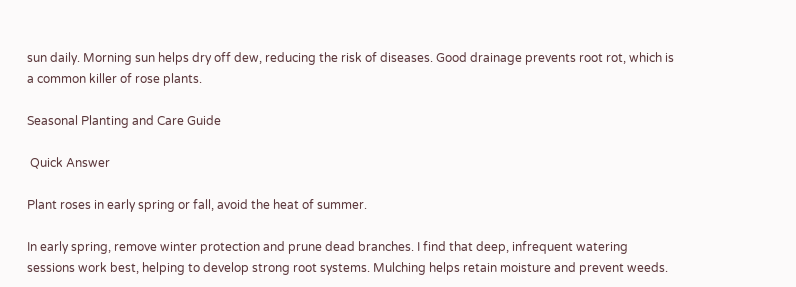sun daily. Morning sun helps dry off dew, reducing the risk of diseases. Good drainage prevents root rot, which is a common killer of rose plants.

Seasonal Planting and Care Guide

 Quick Answer

Plant roses in early spring or fall, avoid the heat of summer.

In early spring, remove winter protection and prune dead branches. I find that deep, infrequent watering sessions work best, helping to develop strong root systems. Mulching helps retain moisture and prevent weeds.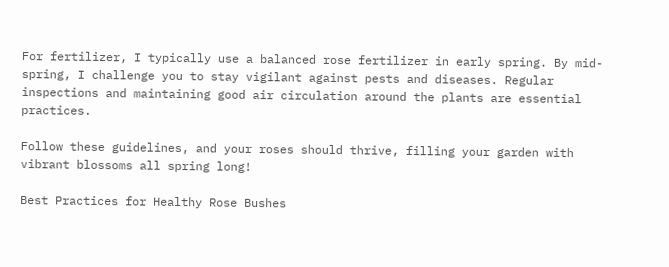For fertilizer, I typically use a balanced rose fertilizer in early spring. By mid-spring, I challenge you to stay vigilant against pests and diseases. Regular inspections and maintaining good air circulation around the plants are essential practices.

Follow these guidelines, and your roses should thrive, filling your garden with vibrant blossoms all spring long!

Best Practices for Healthy Rose Bushes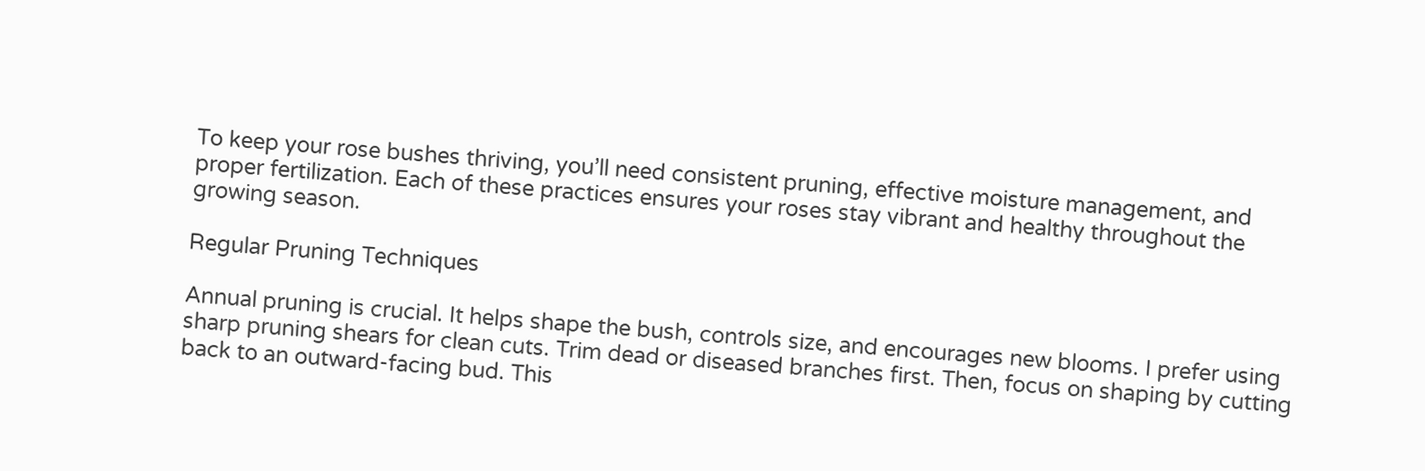To keep your rose bushes thriving, you’ll need consistent pruning, effective moisture management, and proper fertilization. Each of these practices ensures your roses stay vibrant and healthy throughout the growing season.

Regular Pruning Techniques

Annual pruning is crucial. It helps shape the bush, controls size, and encourages new blooms. I prefer using sharp pruning shears for clean cuts. Trim dead or diseased branches first. Then, focus on shaping by cutting back to an outward-facing bud. This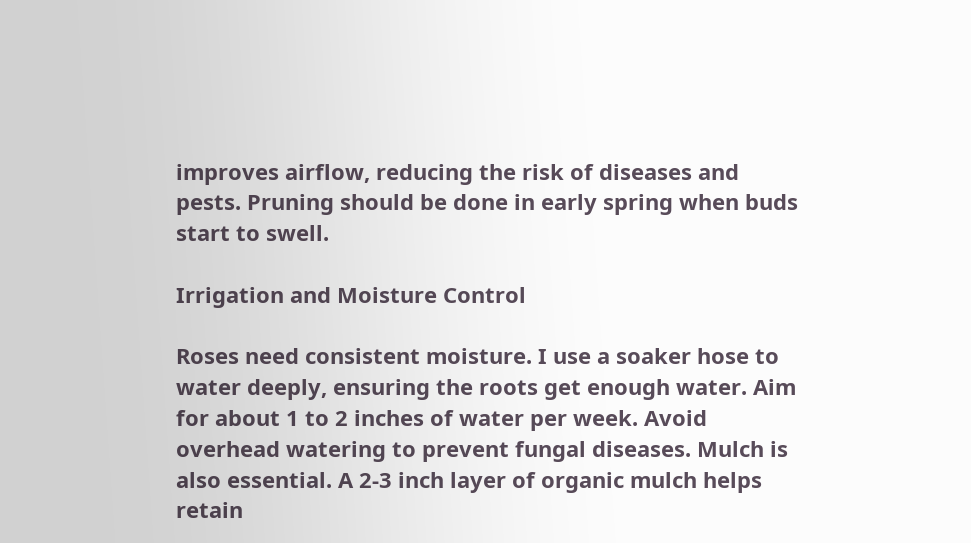improves airflow, reducing the risk of diseases and pests. Pruning should be done in early spring when buds start to swell.

Irrigation and Moisture Control

Roses need consistent moisture. I use a soaker hose to water deeply, ensuring the roots get enough water. Aim for about 1 to 2 inches of water per week. Avoid overhead watering to prevent fungal diseases. Mulch is also essential. A 2-3 inch layer of organic mulch helps retain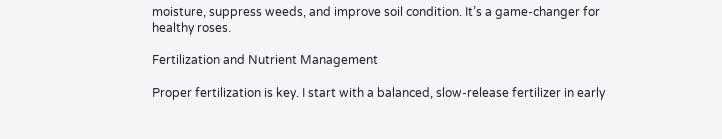moisture, suppress weeds, and improve soil condition. It’s a game-changer for healthy roses.

Fertilization and Nutrient Management

Proper fertilization is key. I start with a balanced, slow-release fertilizer in early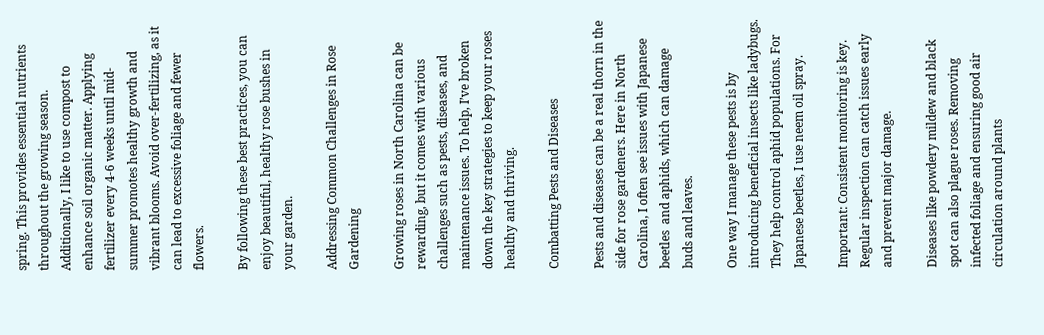spring. This provides essential nutrients throughout the growing season. Additionally, I like to use compost to enhance soil organic matter. Applying fertilizer every 4-6 weeks until mid-summer promotes healthy growth and vibrant blooms. Avoid over-fertilizing, as it can lead to excessive foliage and fewer flowers.

By following these best practices, you can enjoy beautiful, healthy rose bushes in your garden.

Addressing Common Challenges in Rose Gardening

Growing roses in North Carolina can be rewarding, but it comes with various challenges such as pests, diseases, and maintenance issues. To help, I’ve broken down the key strategies to keep your roses healthy and thriving.

Combatting Pests and Diseases

Pests and diseases can be a real thorn in the side for rose gardeners. Here in North Carolina, I often see issues with Japanese beetles  and aphids, which can damage buds and leaves.

One way I manage these pests is by introducing beneficial insects like ladybugs. They help control aphid populations. For Japanese beetles, I use neem oil spray.

Important: Consistent monitoring is key. Regular inspection can catch issues early and prevent major damage.

Diseases like powdery mildew and black spot can also plague roses. Removing infected foliage and ensuring good air circulation around plants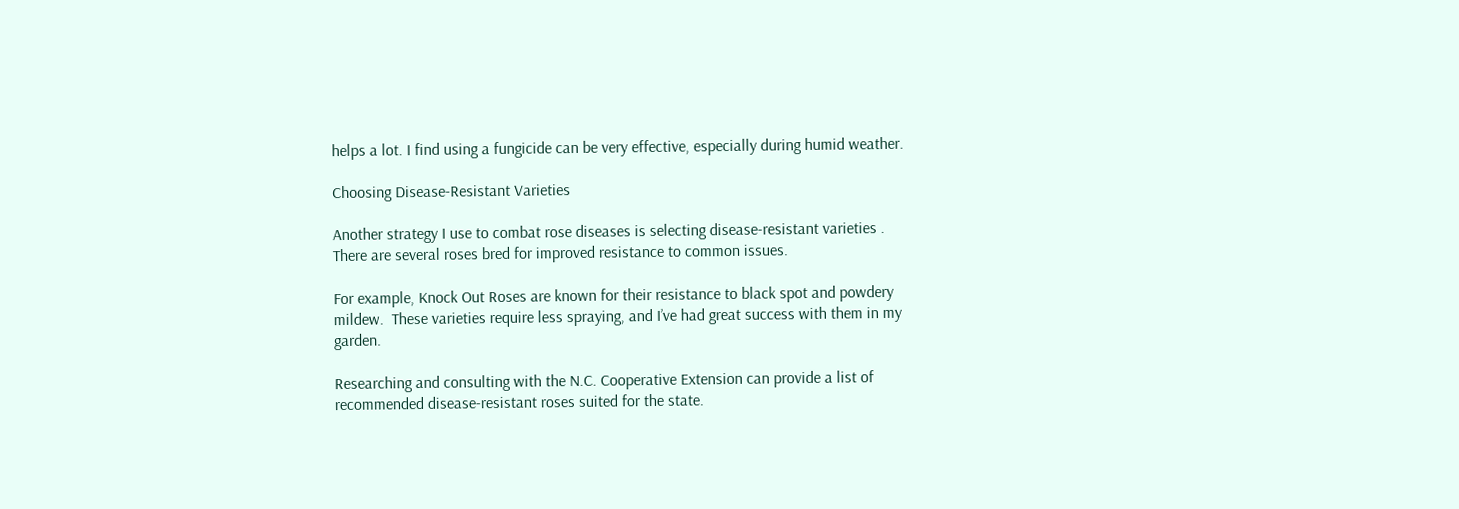helps a lot. I find using a fungicide can be very effective, especially during humid weather.

Choosing Disease-Resistant Varieties

Another strategy I use to combat rose diseases is selecting disease-resistant varieties . There are several roses bred for improved resistance to common issues.

For example, Knock Out Roses are known for their resistance to black spot and powdery mildew.  These varieties require less spraying, and I’ve had great success with them in my garden.

Researching and consulting with the N.C. Cooperative Extension can provide a list of recommended disease-resistant roses suited for the state.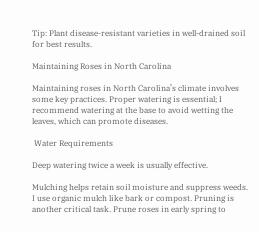Tip: Plant disease-resistant varieties in well-drained soil for best results.

Maintaining Roses in North Carolina

Maintaining roses in North Carolina’s climate involves some key practices. Proper watering is essential; I recommend watering at the base to avoid wetting the leaves, which can promote diseases.

 Water Requirements

Deep watering twice a week is usually effective.

Mulching helps retain soil moisture and suppress weeds. I use organic mulch like bark or compost. Pruning is another critical task. Prune roses in early spring to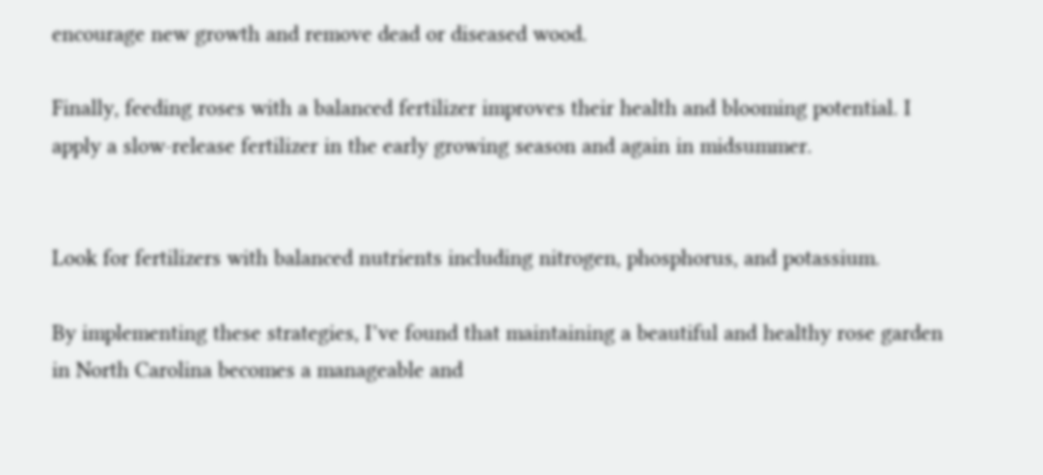encourage new growth and remove dead or diseased wood.

Finally, feeding roses with a balanced fertilizer improves their health and blooming potential. I apply a slow-release fertilizer in the early growing season and again in midsummer.


Look for fertilizers with balanced nutrients including nitrogen, phosphorus, and potassium.

By implementing these strategies, I’ve found that maintaining a beautiful and healthy rose garden in North Carolina becomes a manageable and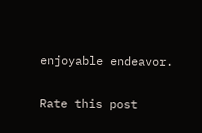enjoyable endeavor.

Rate this post